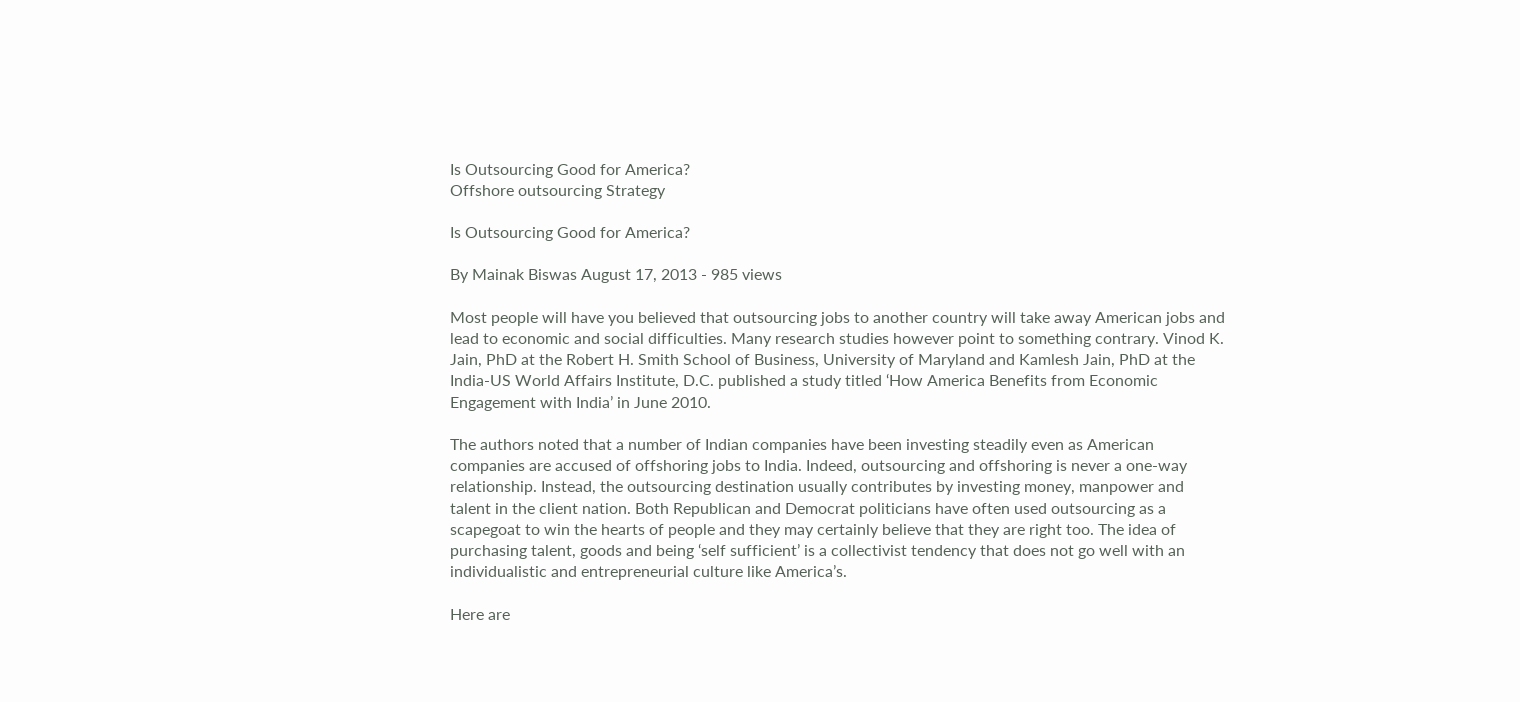Is Outsourcing Good for America?
Offshore outsourcing Strategy

Is Outsourcing Good for America?

By Mainak Biswas August 17, 2013 - 985 views

Most people will have you believed that outsourcing jobs to another country will take away American jobs and lead to economic and social difficulties. Many research studies however point to something contrary. Vinod K. Jain, PhD at the Robert H. Smith School of Business, University of Maryland and Kamlesh Jain, PhD at the India-US World Affairs Institute, D.C. published a study titled ‘How America Benefits from Economic Engagement with India’ in June 2010.

The authors noted that a number of Indian companies have been investing steadily even as American companies are accused of offshoring jobs to India. Indeed, outsourcing and offshoring is never a one-way relationship. Instead, the outsourcing destination usually contributes by investing money, manpower and talent in the client nation. Both Republican and Democrat politicians have often used outsourcing as a scapegoat to win the hearts of people and they may certainly believe that they are right too. The idea of purchasing talent, goods and being ‘self sufficient’ is a collectivist tendency that does not go well with an individualistic and entrepreneurial culture like America’s.

Here are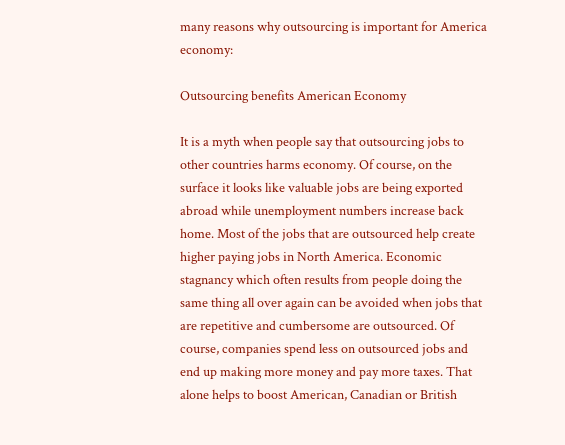many reasons why outsourcing is important for America economy:

Outsourcing benefits American Economy

It is a myth when people say that outsourcing jobs to other countries harms economy. Of course, on the surface it looks like valuable jobs are being exported abroad while unemployment numbers increase back home. Most of the jobs that are outsourced help create higher paying jobs in North America. Economic stagnancy which often results from people doing the same thing all over again can be avoided when jobs that are repetitive and cumbersome are outsourced. Of course, companies spend less on outsourced jobs and end up making more money and pay more taxes. That alone helps to boost American, Canadian or British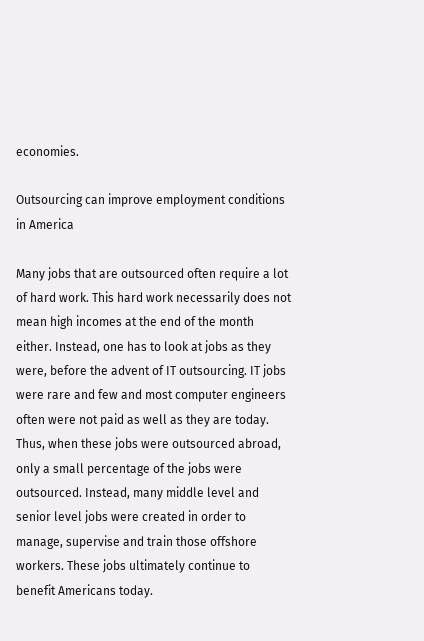economies.

Outsourcing can improve employment conditions in America

Many jobs that are outsourced often require a lot of hard work. This hard work necessarily does not mean high incomes at the end of the month either. Instead, one has to look at jobs as they were, before the advent of IT outsourcing. IT jobs were rare and few and most computer engineers often were not paid as well as they are today. Thus, when these jobs were outsourced abroad, only a small percentage of the jobs were outsourced. Instead, many middle level and senior level jobs were created in order to manage, supervise and train those offshore workers. These jobs ultimately continue to benefit Americans today.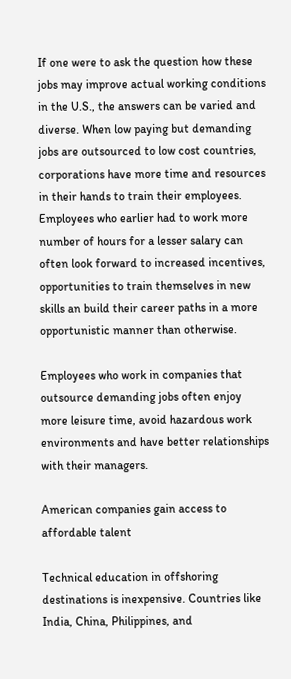If one were to ask the question how these jobs may improve actual working conditions in the U.S., the answers can be varied and diverse. When low paying but demanding jobs are outsourced to low cost countries, corporations have more time and resources in their hands to train their employees. Employees who earlier had to work more number of hours for a lesser salary can often look forward to increased incentives, opportunities to train themselves in new skills an build their career paths in a more opportunistic manner than otherwise.

Employees who work in companies that outsource demanding jobs often enjoy more leisure time, avoid hazardous work environments and have better relationships with their managers.

American companies gain access to affordable talent

Technical education in offshoring destinations is inexpensive. Countries like India, China, Philippines, and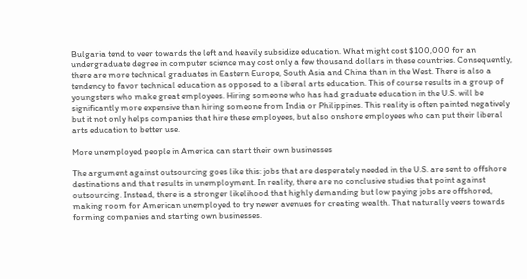Bulgaria tend to veer towards the left and heavily subsidize education. What might cost $100,000 for an undergraduate degree in computer science may cost only a few thousand dollars in these countries. Consequently, there are more technical graduates in Eastern Europe, South Asia and China than in the West. There is also a tendency to favor technical education as opposed to a liberal arts education. This of course results in a group of youngsters who make great employees. Hiring someone who has had graduate education in the U.S. will be significantly more expensive than hiring someone from India or Philippines. This reality is often painted negatively but it not only helps companies that hire these employees, but also onshore employees who can put their liberal arts education to better use.

More unemployed people in America can start their own businesses

The argument against outsourcing goes like this: jobs that are desperately needed in the U.S. are sent to offshore destinations and that results in unemployment. In reality, there are no conclusive studies that point against outsourcing. Instead, there is a stronger likelihood that highly demanding but low paying jobs are offshored, making room for American unemployed to try newer avenues for creating wealth. That naturally veers towards forming companies and starting own businesses.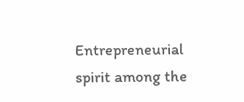Entrepreneurial spirit among the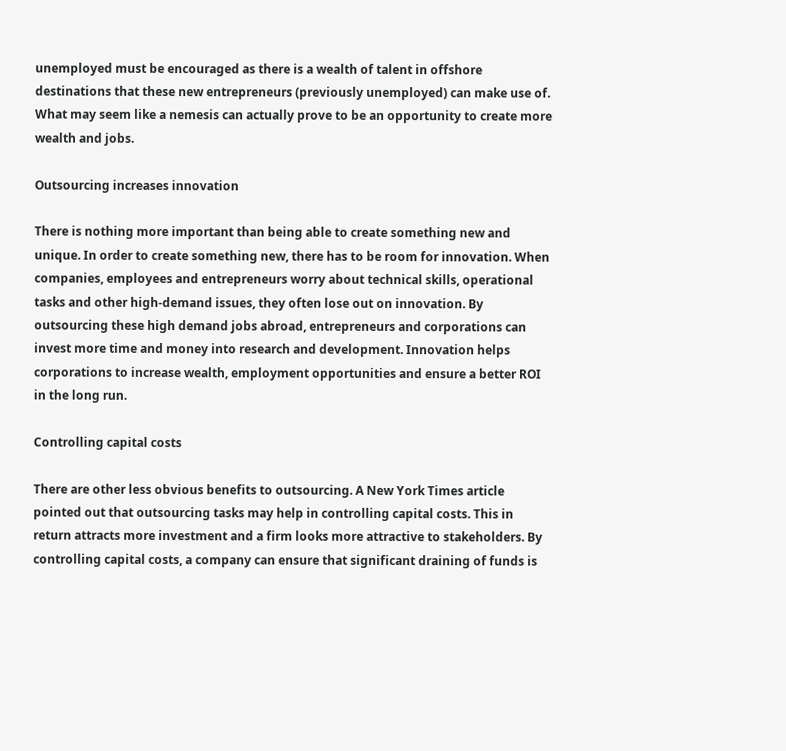unemployed must be encouraged as there is a wealth of talent in offshore destinations that these new entrepreneurs (previously unemployed) can make use of. What may seem like a nemesis can actually prove to be an opportunity to create more wealth and jobs.

Outsourcing increases innovation

There is nothing more important than being able to create something new and unique. In order to create something new, there has to be room for innovation. When companies, employees and entrepreneurs worry about technical skills, operational tasks and other high-demand issues, they often lose out on innovation. By outsourcing these high demand jobs abroad, entrepreneurs and corporations can invest more time and money into research and development. Innovation helps corporations to increase wealth, employment opportunities and ensure a better ROI in the long run.

Controlling capital costs

There are other less obvious benefits to outsourcing. A New York Times article pointed out that outsourcing tasks may help in controlling capital costs. This in return attracts more investment and a firm looks more attractive to stakeholders. By controlling capital costs, a company can ensure that significant draining of funds is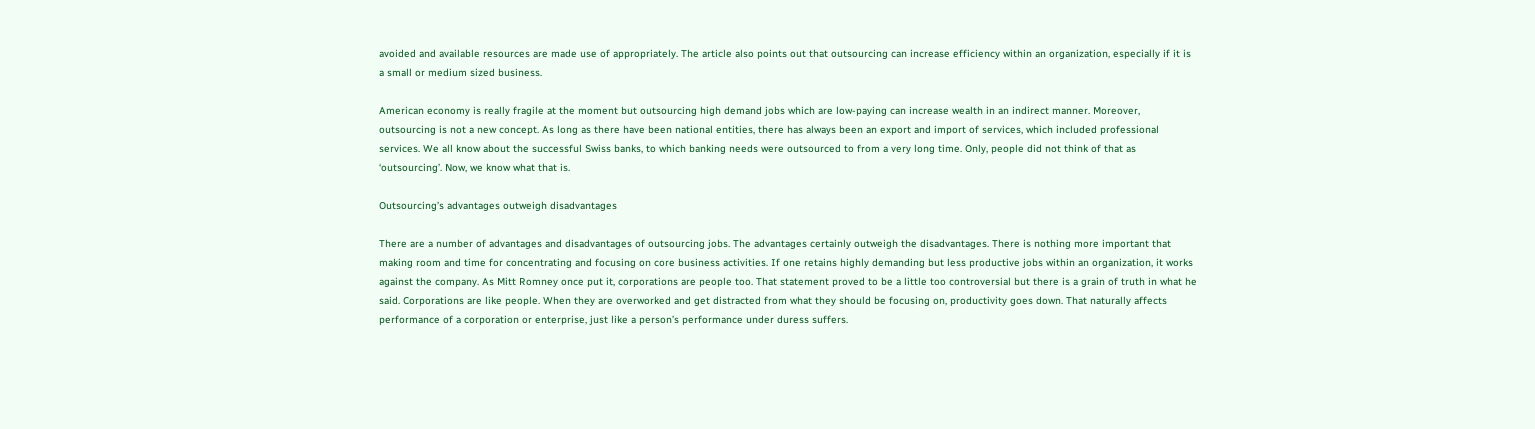avoided and available resources are made use of appropriately. The article also points out that outsourcing can increase efficiency within an organization, especially if it is a small or medium sized business.

American economy is really fragile at the moment but outsourcing high demand jobs which are low-paying can increase wealth in an indirect manner. Moreover, outsourcing is not a new concept. As long as there have been national entities, there has always been an export and import of services, which included professional services. We all know about the successful Swiss banks, to which banking needs were outsourced to from a very long time. Only, people did not think of that as ‘outsourcing’. Now, we know what that is.

Outsourcing’s advantages outweigh disadvantages

There are a number of advantages and disadvantages of outsourcing jobs. The advantages certainly outweigh the disadvantages. There is nothing more important that making room and time for concentrating and focusing on core business activities. If one retains highly demanding but less productive jobs within an organization, it works against the company. As Mitt Romney once put it, corporations are people too. That statement proved to be a little too controversial but there is a grain of truth in what he said. Corporations are like people. When they are overworked and get distracted from what they should be focusing on, productivity goes down. That naturally affects performance of a corporation or enterprise, just like a person’s performance under duress suffers.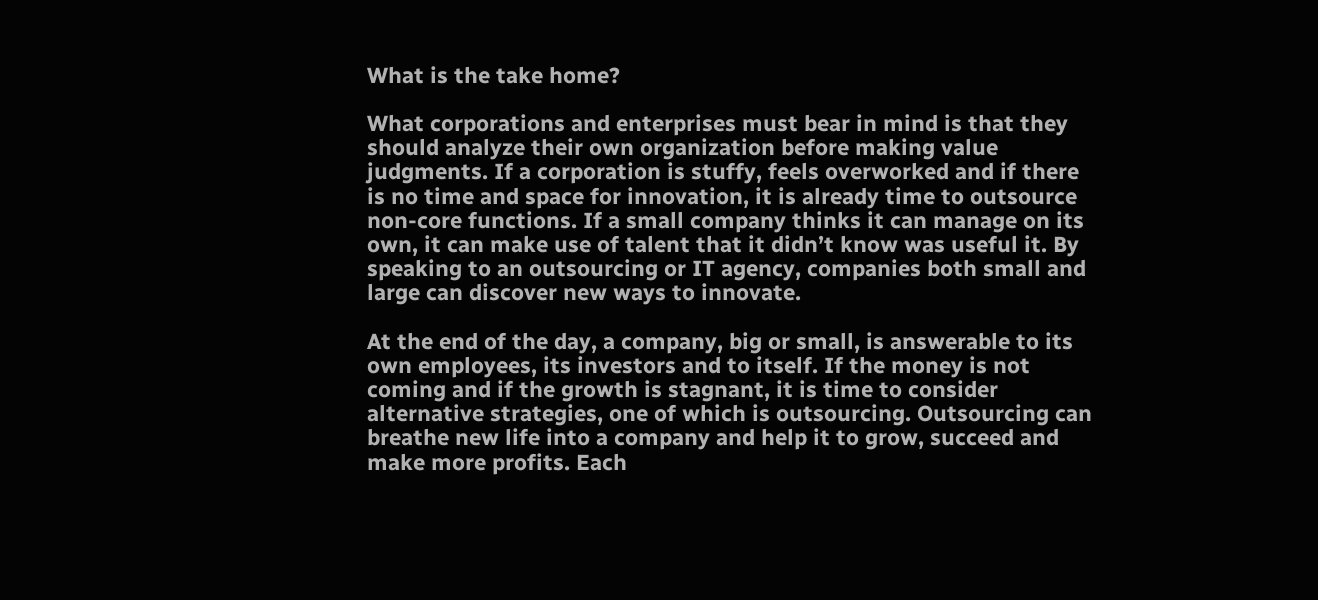What is the take home?

What corporations and enterprises must bear in mind is that they should analyze their own organization before making value judgments. If a corporation is stuffy, feels overworked and if there is no time and space for innovation, it is already time to outsource non-core functions. If a small company thinks it can manage on its own, it can make use of talent that it didn’t know was useful it. By speaking to an outsourcing or IT agency, companies both small and large can discover new ways to innovate.

At the end of the day, a company, big or small, is answerable to its own employees, its investors and to itself. If the money is not coming and if the growth is stagnant, it is time to consider alternative strategies, one of which is outsourcing. Outsourcing can breathe new life into a company and help it to grow, succeed and make more profits. Each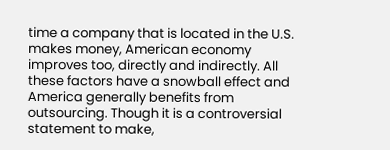time a company that is located in the U.S. makes money, American economy improves too, directly and indirectly. All these factors have a snowball effect and America generally benefits from outsourcing. Though it is a controversial statement to make,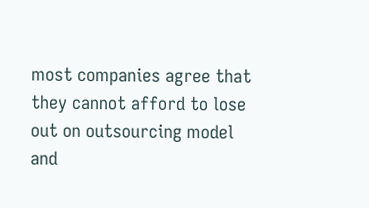most companies agree that they cannot afford to lose out on outsourcing model and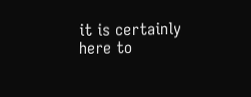it is certainly here to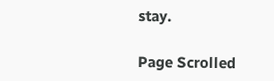stay.

Page Scrolled